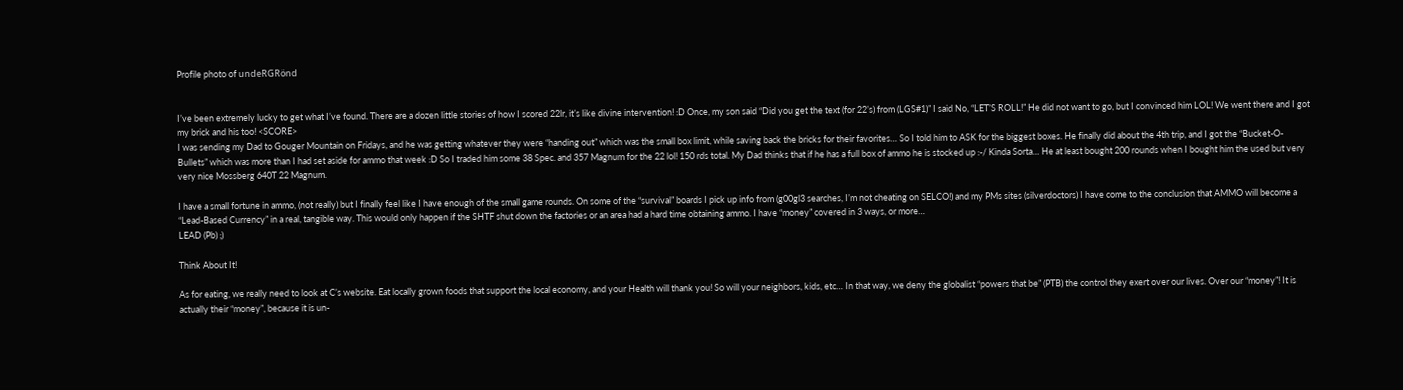Profile photo of undeRGRönd


I’ve been extremely lucky to get what I’ve found. There are a dozen little stories of how I scored 22lr, it’s like divine intervention! :D Once, my son said “Did you get the text (for 22’s) from (LGS#1)” I said No, “LET’S ROLL!” He did not want to go, but I convinced him LOL! We went there and I got my brick and his too! <SCORE>
I was sending my Dad to Gouger Mountain on Fridays, and he was getting whatever they were “handing out” which was the small box limit, while saving back the bricks for their favorites… So I told him to ASK for the biggest boxes. He finally did about the 4th trip, and I got the “Bucket-O-Bullets” which was more than I had set aside for ammo that week :D So I traded him some 38 Spec. and 357 Magnum for the 22 lol! 150 rds total. My Dad thinks that if he has a full box of ammo he is stocked up :-/ Kinda Sorta… He at least bought 200 rounds when I bought him the used but very very nice Mossberg 640T 22 Magnum.

I have a small fortune in ammo, (not really) but I finally feel like I have enough of the small game rounds. On some of the “survival” boards I pick up info from (g00gl3 searches, I’m not cheating on SELCO!) and my PMs sites (silverdoctors) I have come to the conclusion that AMMO will become a “Lead-Based Currency” in a real, tangible way. This would only happen if the SHTF shut down the factories or an area had a hard time obtaining ammo. I have “money” covered in 3 ways, or more…
LEAD (Pb) ;)

Think About It!

As for eating, we really need to look at C’s website. Eat locally grown foods that support the local economy, and your Health will thank you! So will your neighbors, kids, etc… In that way, we deny the globalist “powers that be” (PTB) the control they exert over our lives. Over our “money”! It is actually their “money”, because it is un-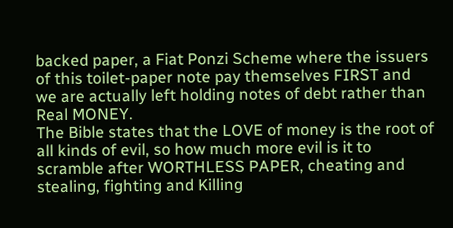backed paper, a Fiat Ponzi Scheme where the issuers of this toilet-paper note pay themselves FIRST and we are actually left holding notes of debt rather than Real MONEY.
The Bible states that the LOVE of money is the root of all kinds of evil, so how much more evil is it to scramble after WORTHLESS PAPER, cheating and stealing, fighting and Killing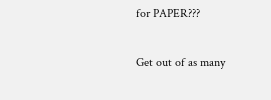for PAPER???

Get out of as many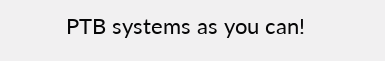PTB systems as you can!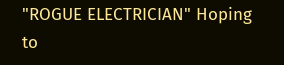"ROGUE ELECTRICIAN" Hoping to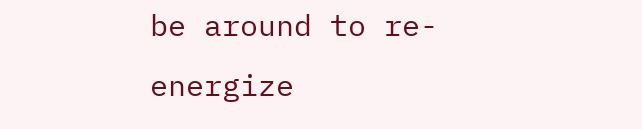be around to re-energize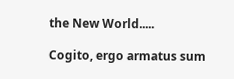the New World.....

Cogito, ergo armatus sum